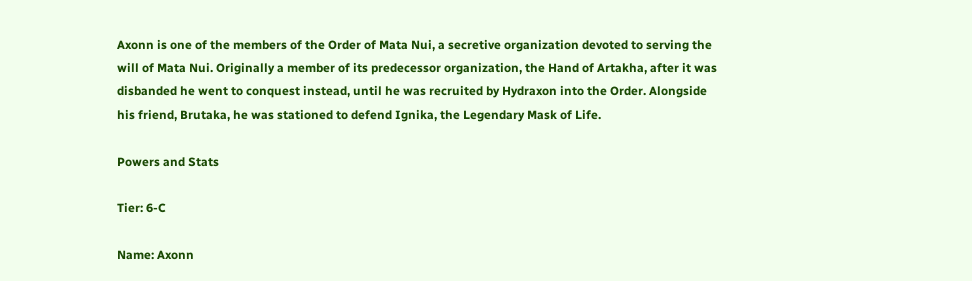Axonn is one of the members of the Order of Mata Nui, a secretive organization devoted to serving the will of Mata Nui. Originally a member of its predecessor organization, the Hand of Artakha, after it was disbanded he went to conquest instead, until he was recruited by Hydraxon into the Order. Alongside his friend, Brutaka, he was stationed to defend Ignika, the Legendary Mask of Life.

Powers and Stats

Tier: 6-C

Name: Axonn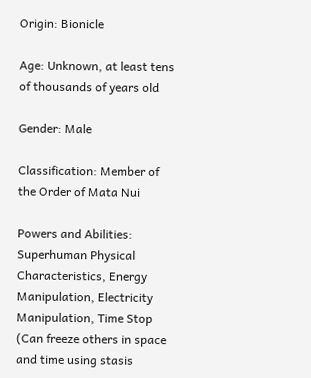Origin: Bionicle

Age: Unknown, at least tens of thousands of years old

Gender: Male

Classification: Member of the Order of Mata Nui

Powers and Abilities: Superhuman Physical Characteristics, Energy Manipulation, Electricity Manipulation, Time Stop (Can freeze others in space and time using stasis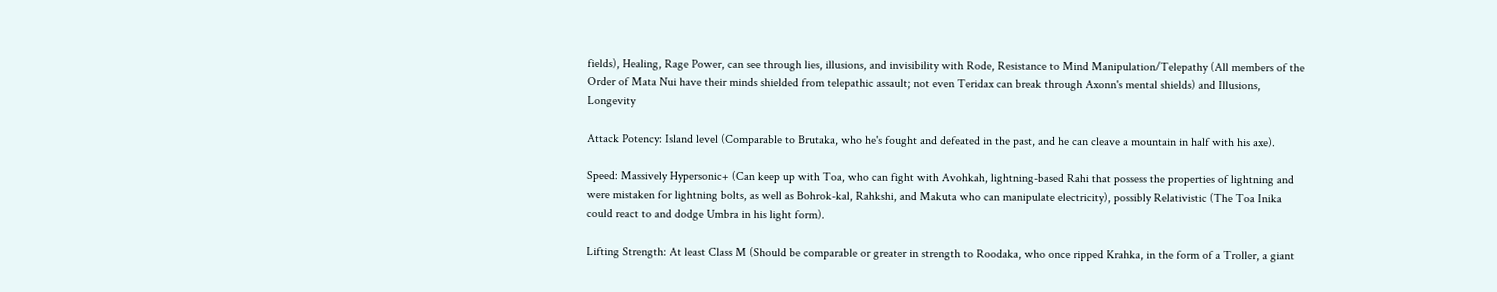fields), Healing, Rage Power, can see through lies, illusions, and invisibility with Rode, Resistance to Mind Manipulation/Telepathy (All members of the Order of Mata Nui have their minds shielded from telepathic assault; not even Teridax can break through Axonn's mental shields) and Illusions, Longevity

Attack Potency: Island level (Comparable to Brutaka, who he's fought and defeated in the past, and he can cleave a mountain in half with his axe).

Speed: Massively Hypersonic+ (Can keep up with Toa, who can fight with Avohkah, lightning-based Rahi that possess the properties of lightning and were mistaken for lightning bolts, as well as Bohrok-kal, Rahkshi, and Makuta who can manipulate electricity), possibly Relativistic (The Toa Inika could react to and dodge Umbra in his light form).

Lifting Strength: At least Class M (Should be comparable or greater in strength to Roodaka, who once ripped Krahka, in the form of a Troller, a giant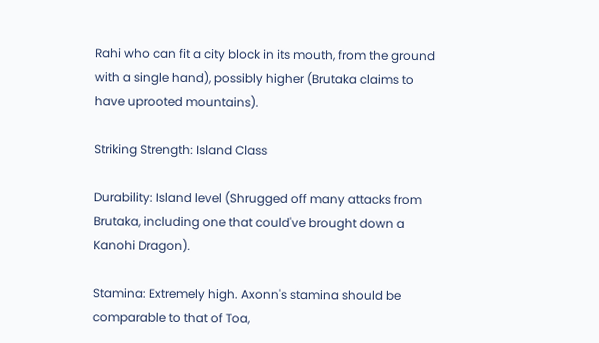Rahi who can fit a city block in its mouth, from the ground with a single hand), possibly higher (Brutaka claims to have uprooted mountains).

Striking Strength: Island Class

Durability: Island level (Shrugged off many attacks from Brutaka, including one that could've brought down a Kanohi Dragon).

Stamina: Extremely high. Axonn's stamina should be comparable to that of Toa,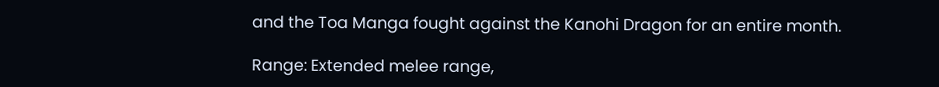and the Toa Manga fought against the Kanohi Dragon for an entire month.

Range: Extended melee range,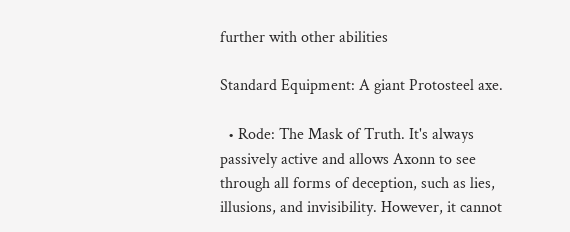further with other abilities

Standard Equipment: A giant Protosteel axe.

  • Rode: The Mask of Truth. It's always passively active and allows Axonn to see through all forms of deception, such as lies, illusions, and invisibility. However, it cannot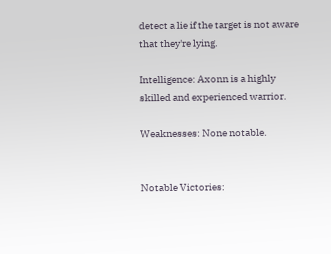detect a lie if the target is not aware that they're lying.

Intelligence: Axonn is a highly skilled and experienced warrior.

Weaknesses: None notable.


Notable Victories: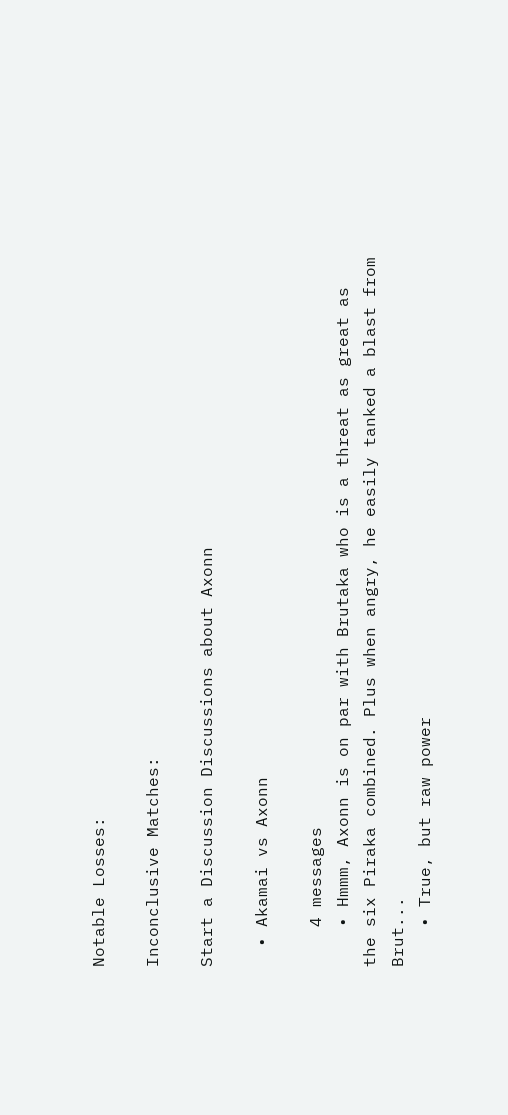Notable Losses:

Inconclusive Matches:

Start a Discussion Discussions about Axonn

  • Akamai vs Axonn

    4 messages
    • Hmmm, Axonn is on par with Brutaka who is a threat as great as the six Piraka combined. Plus when angry, he easily tanked a blast from Brut...
    • True, but raw power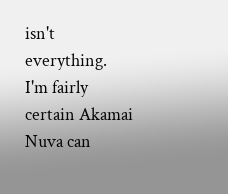isn't everything. I'm fairly certain Akamai Nuva can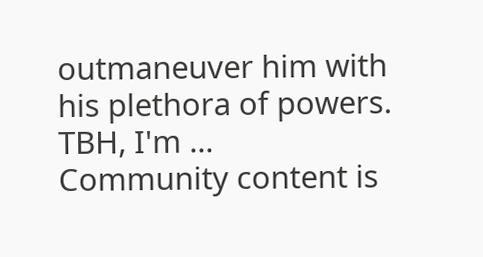outmaneuver him with his plethora of powers. TBH, I'm ...
Community content is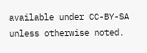available under CC-BY-SA unless otherwise noted.